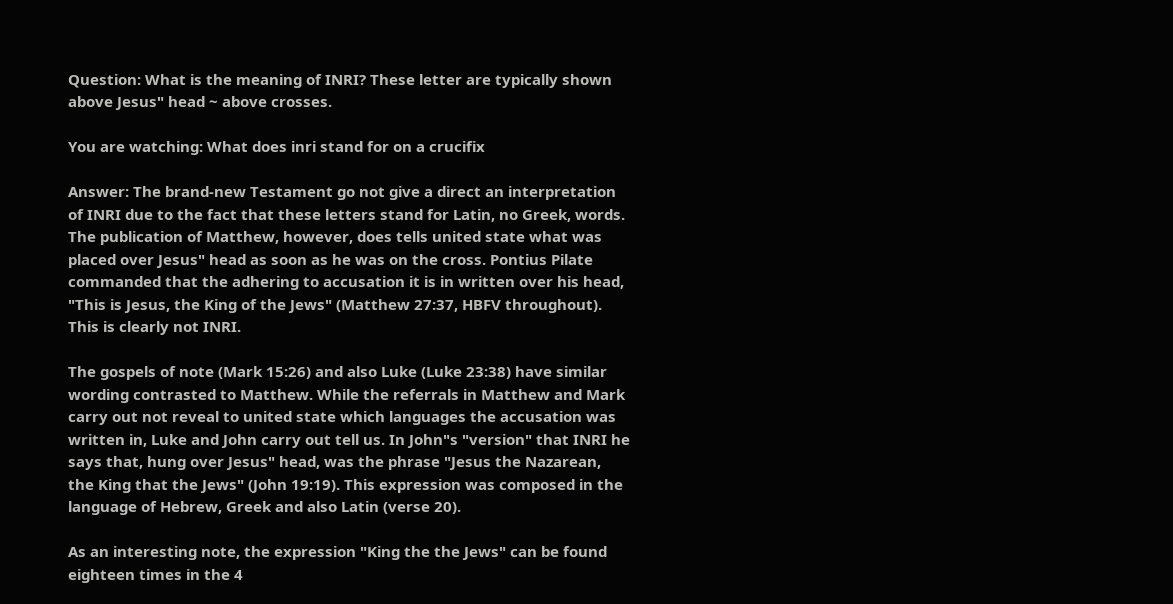Question: What is the meaning of INRI? These letter are typically shown above Jesus" head ~ above crosses.

You are watching: What does inri stand for on a crucifix

Answer: The brand-new Testament go not give a direct an interpretation of INRI due to the fact that these letters stand for Latin, no Greek, words. The publication of Matthew, however, does tells united state what was placed over Jesus" head as soon as he was on the cross. Pontius Pilate commanded that the adhering to accusation it is in written over his head, "This is Jesus, the King of the Jews" (Matthew 27:37, HBFV throughout). This is clearly not INRI.

The gospels of note (Mark 15:26) and also Luke (Luke 23:38) have similar wording contrasted to Matthew. While the referrals in Matthew and Mark carry out not reveal to united state which languages the accusation was written in, Luke and John carry out tell us. In John"s "version" that INRI he says that, hung over Jesus" head, was the phrase "Jesus the Nazarean, the King that the Jews" (John 19:19). This expression was composed in the language of Hebrew, Greek and also Latin (verse 20).

As an interesting note, the expression "King the the Jews" can be found eighteen times in the 4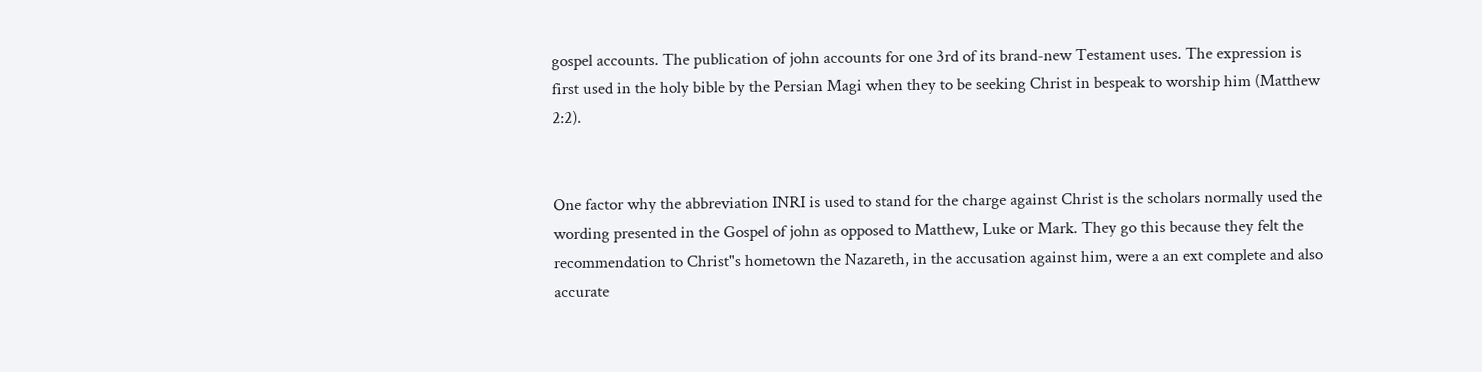gospel accounts. The publication of john accounts for one 3rd of its brand-new Testament uses. The expression is first used in the holy bible by the Persian Magi when they to be seeking Christ in bespeak to worship him (Matthew 2:2).


One factor why the abbreviation INRI is used to stand for the charge against Christ is the scholars normally used the wording presented in the Gospel of john as opposed to Matthew, Luke or Mark. They go this because they felt the recommendation to Christ"s hometown the Nazareth, in the accusation against him, were a an ext complete and also accurate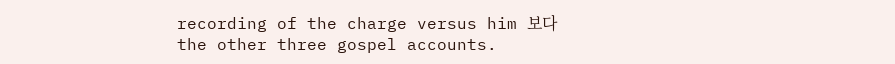recording of the charge versus him 보다 the other three gospel accounts.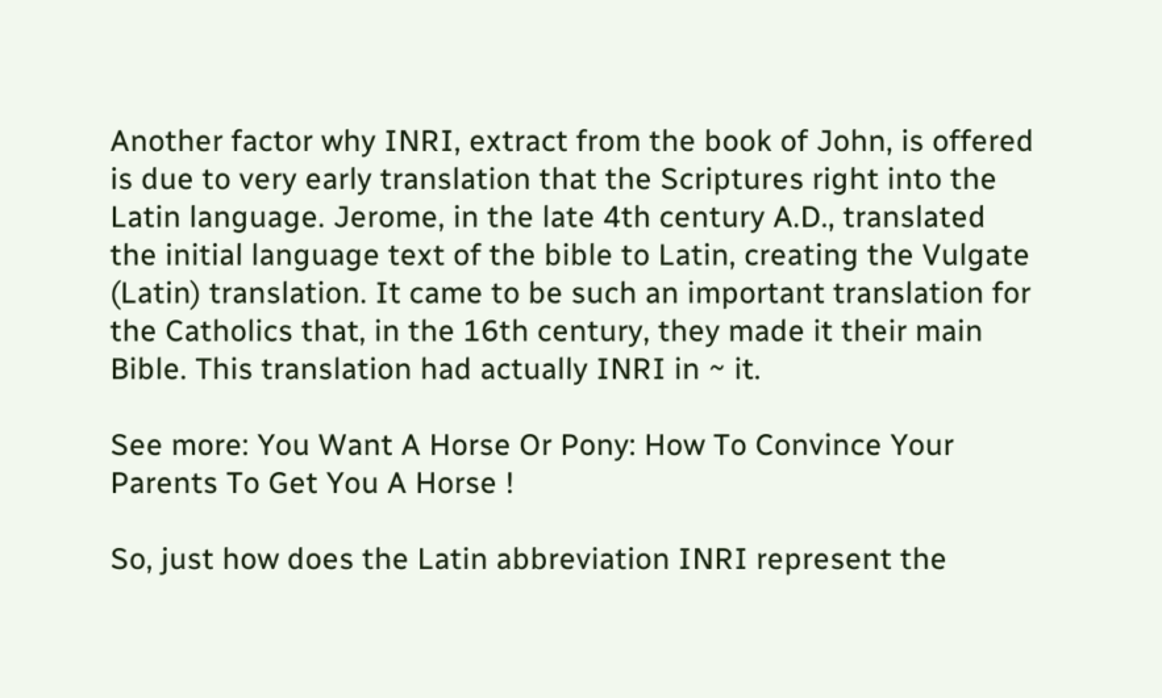Another factor why INRI, extract from the book of John, is offered is due to very early translation that the Scriptures right into the Latin language. Jerome, in the late 4th century A.D., translated the initial language text of the bible to Latin, creating the Vulgate (Latin) translation. It came to be such an important translation for the Catholics that, in the 16th century, they made it their main Bible. This translation had actually INRI in ~ it.

See more: You Want A Horse Or Pony: How To Convince Your Parents To Get You A Horse !

So, just how does the Latin abbreviation INRI represent the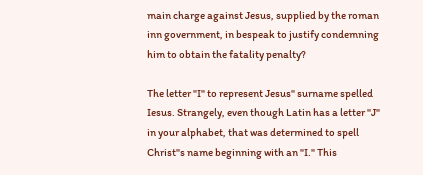main charge against Jesus, supplied by the roman inn government, in bespeak to justify condemning him to obtain the fatality penalty?

The letter "I" to represent Jesus" surname spelled Iesus. Strangely, even though Latin has a letter "J" in your alphabet, that was determined to spell Christ"s name beginning with an "I." This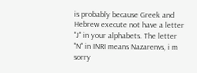is probably because Greek and Hebrew execute not have a letter "J" in your alphabets. The letter "N" in INRI means Nazarenvs, i m sorry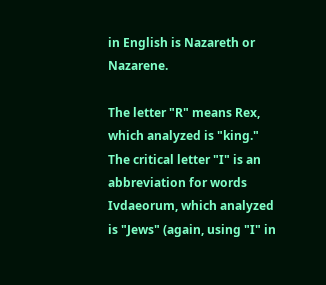in English is Nazareth or Nazarene.

The letter "R" means Rex, which analyzed is "king." The critical letter "I" is an abbreviation for words Ivdaeorum, which analyzed is "Jews" (again, using "I" in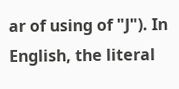ar of using of "J"). In English, the literal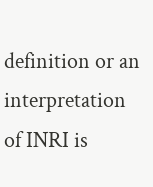definition or an interpretation of INRI is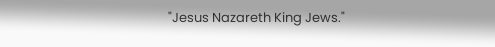"Jesus Nazareth King Jews."